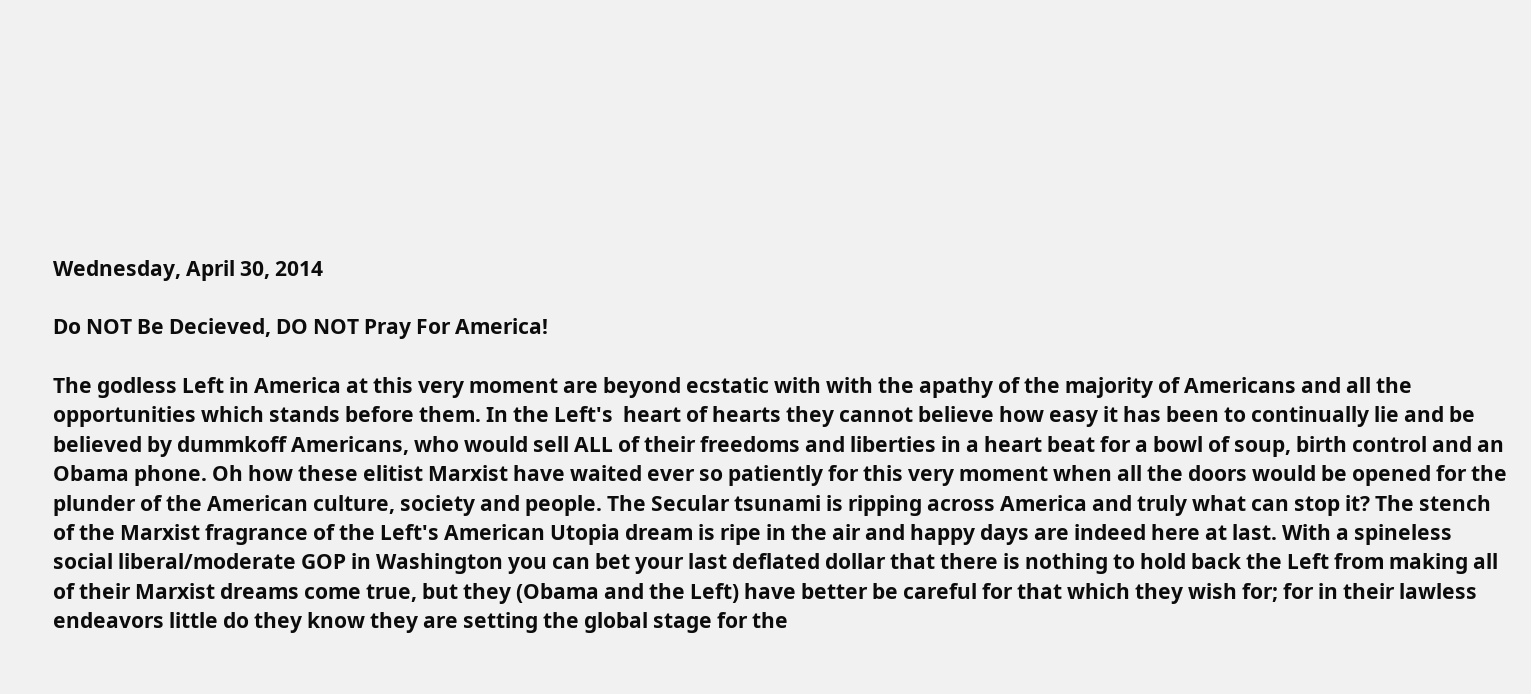Wednesday, April 30, 2014

Do NOT Be Decieved, DO NOT Pray For America!

The godless Left in America at this very moment are beyond ecstatic with with the apathy of the majority of Americans and all the opportunities which stands before them. In the Left's  heart of hearts they cannot believe how easy it has been to continually lie and be believed by dummkoff Americans, who would sell ALL of their freedoms and liberties in a heart beat for a bowl of soup, birth control and an Obama phone. Oh how these elitist Marxist have waited ever so patiently for this very moment when all the doors would be opened for the plunder of the American culture, society and people. The Secular tsunami is ripping across America and truly what can stop it? The stench of the Marxist fragrance of the Left's American Utopia dream is ripe in the air and happy days are indeed here at last. With a spineless social liberal/moderate GOP in Washington you can bet your last deflated dollar that there is nothing to hold back the Left from making all of their Marxist dreams come true, but they (Obama and the Left) have better be careful for that which they wish for; for in their lawless endeavors little do they know they are setting the global stage for the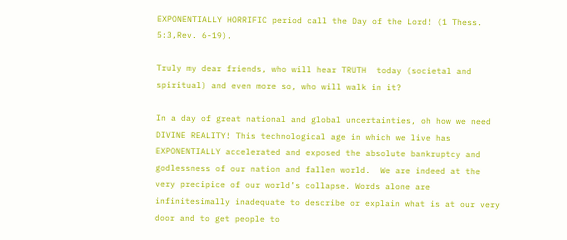EXPONENTIALLY HORRIFIC period call the Day of the Lord! (1 Thess. 5:3,Rev. 6-19).

Truly my dear friends, who will hear TRUTH  today (societal and spiritual) and even more so, who will walk in it?

In a day of great national and global uncertainties, oh how we need DIVINE REALITY! This technological age in which we live has EXPONENTIALLY accelerated and exposed the absolute bankruptcy and godlessness of our nation and fallen world.  We are indeed at the very precipice of our world’s collapse. Words alone are infinitesimally inadequate to describe or explain what is at our very door and to get people to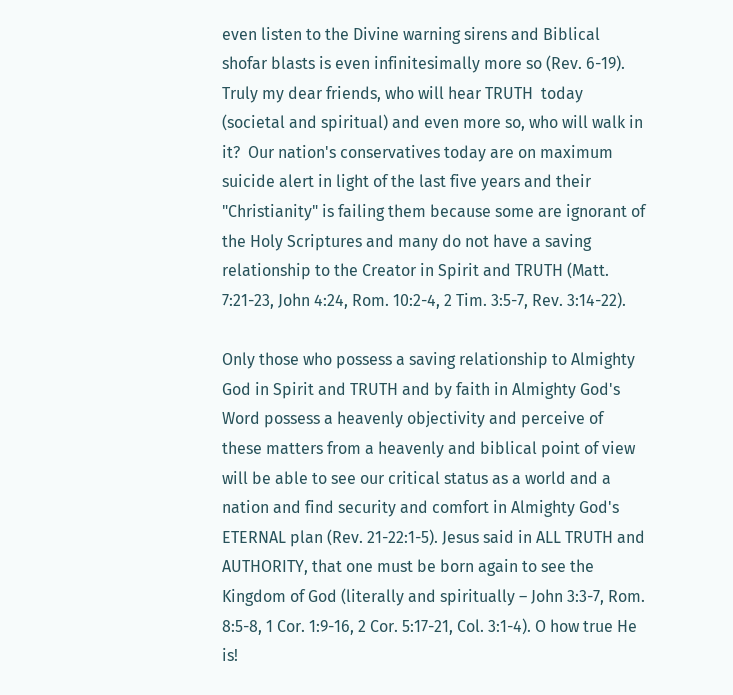even listen to the Divine warning sirens and Biblical shofar blasts is even infinitesimally more so (Rev. 6-19). Truly my dear friends, who will hear TRUTH  today (societal and spiritual) and even more so, who will walk in it?  Our nation's conservatives today are on maximum suicide alert in light of the last five years and their "Christianity" is failing them because some are ignorant of the Holy Scriptures and many do not have a saving relationship to the Creator in Spirit and TRUTH (Matt. 7:21-23, John 4:24, Rom. 10:2-4, 2 Tim. 3:5-7, Rev. 3:14-22).

Only those who possess a saving relationship to Almighty God in Spirit and TRUTH and by faith in Almighty God's Word possess a heavenly objectivity and perceive of these matters from a heavenly and biblical point of view will be able to see our critical status as a world and a nation and find security and comfort in Almighty God's ETERNAL plan (Rev. 21-22:1-5). Jesus said in ALL TRUTH and AUTHORITY, that one must be born again to see the Kingdom of God (literally and spiritually – John 3:3-7, Rom. 8:5-8, 1 Cor. 1:9-16, 2 Cor. 5:17-21, Col. 3:1-4). O how true He is!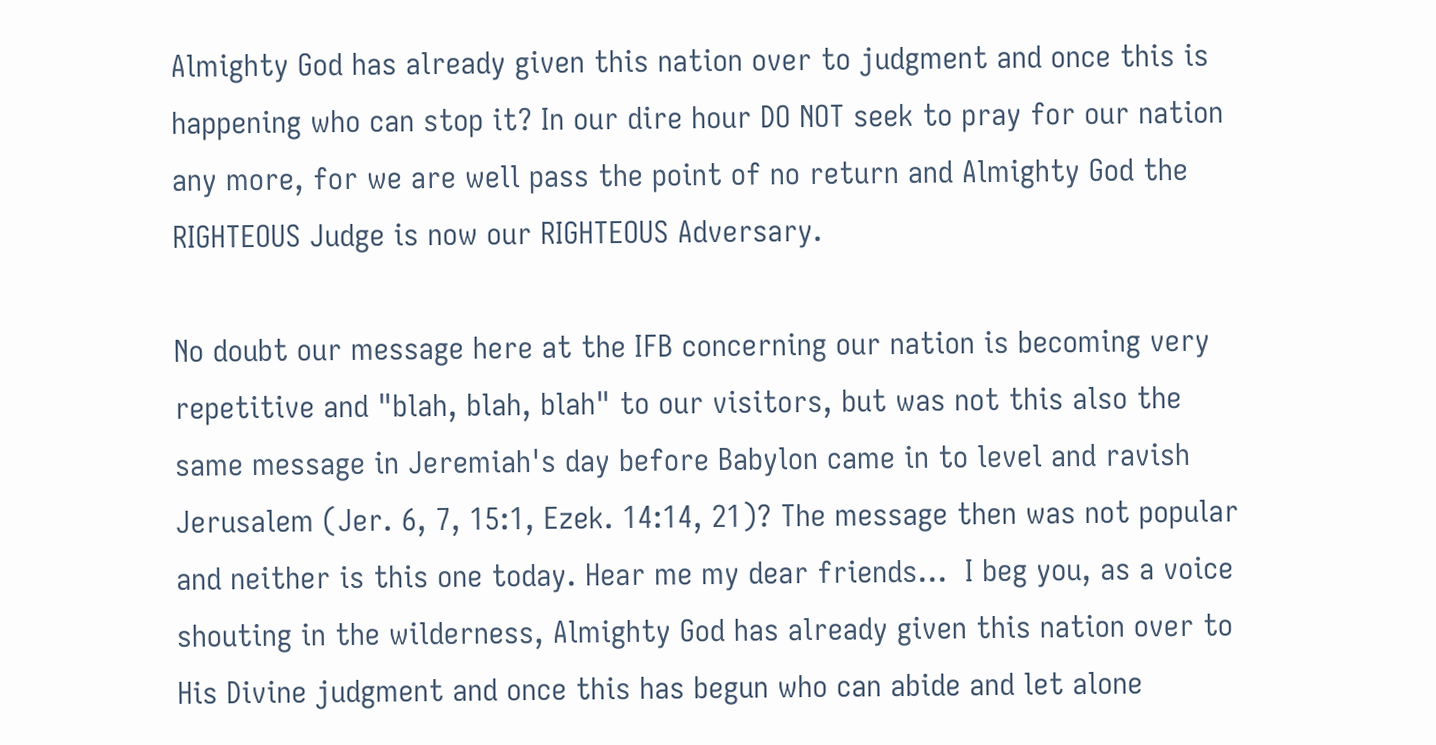Almighty God has already given this nation over to judgment and once this is happening who can stop it? In our dire hour DO NOT seek to pray for our nation any more, for we are well pass the point of no return and Almighty God the RIGHTEOUS Judge is now our RIGHTEOUS Adversary.

No doubt our message here at the IFB concerning our nation is becoming very repetitive and "blah, blah, blah" to our visitors, but was not this also the same message in Jeremiah's day before Babylon came in to level and ravish Jerusalem (Jer. 6, 7, 15:1, Ezek. 14:14, 21)? The message then was not popular and neither is this one today. Hear me my dear friends...  I beg you, as a voice shouting in the wilderness, Almighty God has already given this nation over to His Divine judgment and once this has begun who can abide and let alone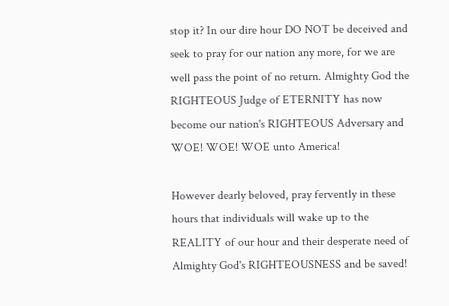stop it? In our dire hour DO NOT be deceived and seek to pray for our nation any more, for we are well pass the point of no return. Almighty God the RIGHTEOUS Judge of ETERNITY has now become our nation's RIGHTEOUS Adversary and WOE! WOE! WOE unto America!

However dearly beloved, pray fervently in these hours that individuals will wake up to the REALITY of our hour and their desperate need of Almighty God's RIGHTEOUSNESS and be saved!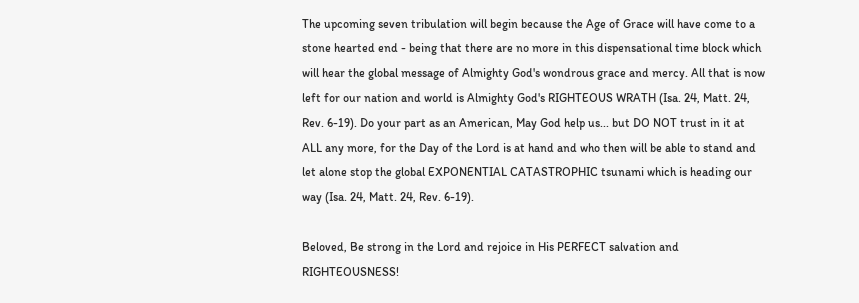The upcoming seven tribulation will begin because the Age of Grace will have come to a stone hearted end - being that there are no more in this dispensational time block which will hear the global message of Almighty God's wondrous grace and mercy. All that is now left for our nation and world is Almighty God's RIGHTEOUS WRATH (Isa. 24, Matt. 24, Rev. 6-19). Do your part as an American, May God help us... but DO NOT trust in it at ALL any more, for the Day of the Lord is at hand and who then will be able to stand and let alone stop the global EXPONENTIAL CATASTROPHIC tsunami which is heading our way (Isa. 24, Matt. 24, Rev. 6-19).

Beloved, Be strong in the Lord and rejoice in His PERFECT salvation and RIGHTEOUSNESS!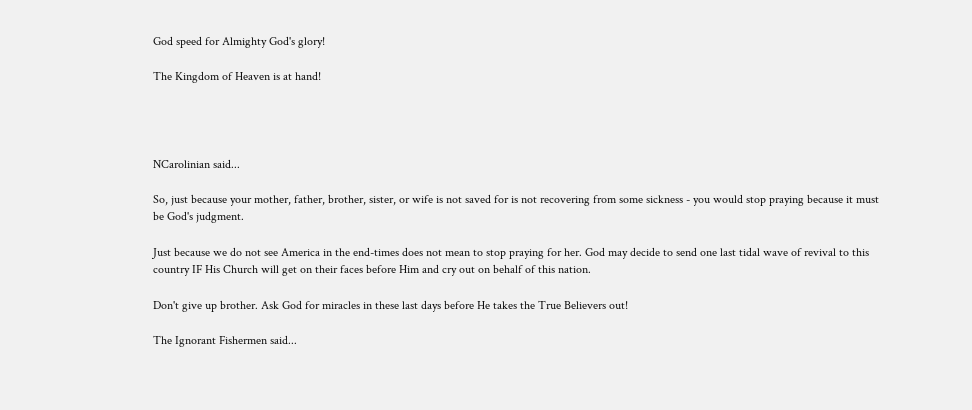God speed for Almighty God's glory!

The Kingdom of Heaven is at hand!




NCarolinian said...

So, just because your mother, father, brother, sister, or wife is not saved for is not recovering from some sickness - you would stop praying because it must be God's judgment.

Just because we do not see America in the end-times does not mean to stop praying for her. God may decide to send one last tidal wave of revival to this country IF His Church will get on their faces before Him and cry out on behalf of this nation.

Don't give up brother. Ask God for miracles in these last days before He takes the True Believers out!

The Ignorant Fishermen said...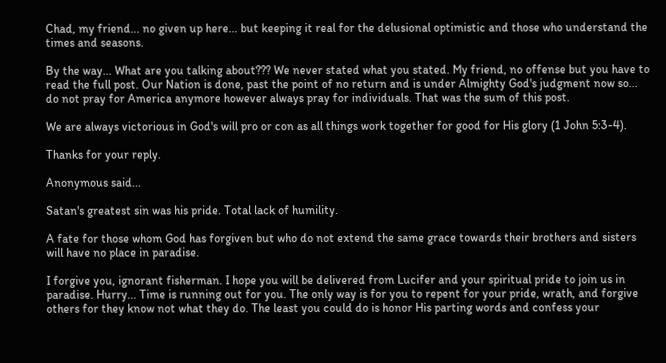Chad, my friend... no given up here... but keeping it real for the delusional optimistic and those who understand the times and seasons.

By the way... What are you talking about??? We never stated what you stated. My friend, no offense but you have to read the full post. Our Nation is done, past the point of no return and is under Almighty God's judgment now so... do not pray for America anymore however always pray for individuals. That was the sum of this post.

We are always victorious in God's will pro or con as all things work together for good for His glory (1 John 5:3-4).

Thanks for your reply.

Anonymous said...

Satan's greatest sin was his pride. Total lack of humility.

A fate for those whom God has forgiven but who do not extend the same grace towards their brothers and sisters will have no place in paradise.

I forgive you, ignorant fisherman. I hope you will be delivered from Lucifer and your spiritual pride to join us in paradise. Hurry... Time is running out for you. The only way is for you to repent for your pride, wrath, and forgive others for they know not what they do. The least you could do is honor His parting words and confess your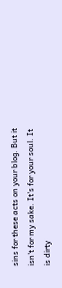sins for these acts on your blog. But it isn't for my sake. It's for your soul. It is dirty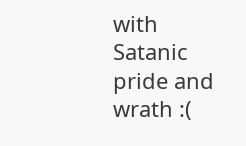with Satanic pride and wrath :(